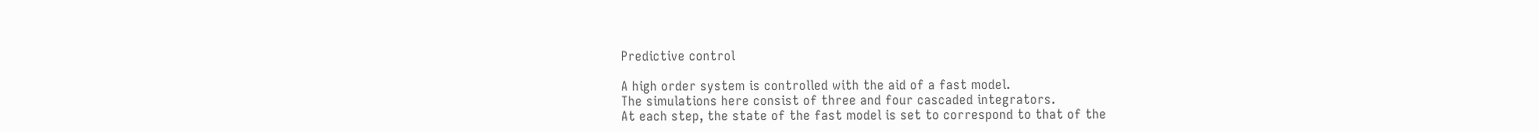Predictive control

A high order system is controlled with the aid of a fast model.
The simulations here consist of three and four cascaded integrators.
At each step, the state of the fast model is set to correspond to that of the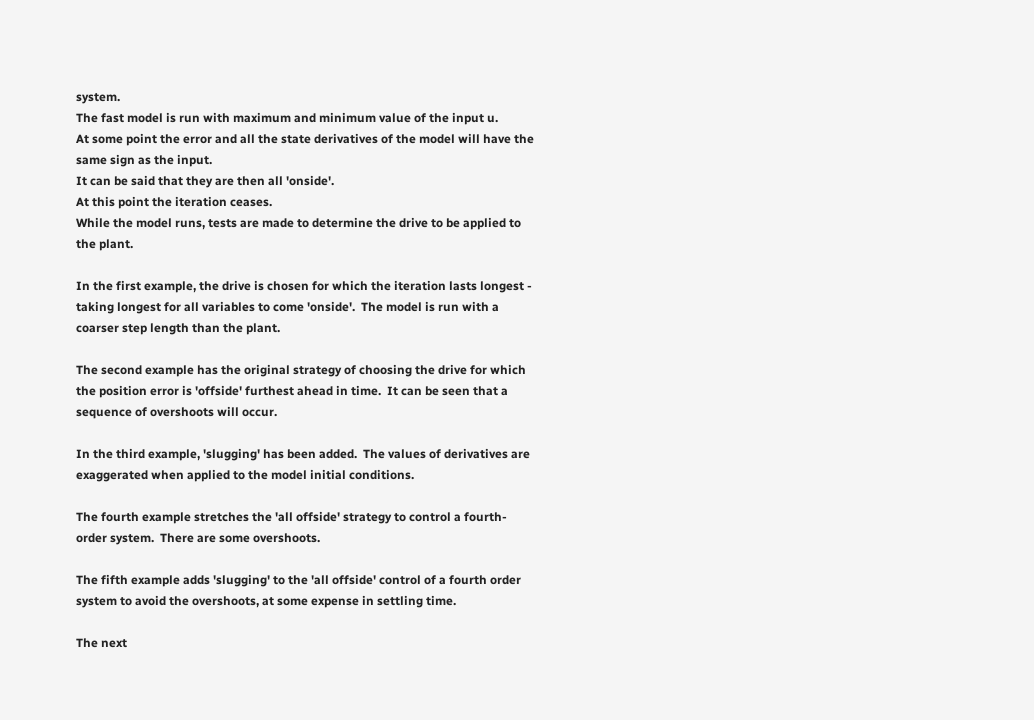system.
The fast model is run with maximum and minimum value of the input u.
At some point the error and all the state derivatives of the model will have the same sign as the input.
It can be said that they are then all 'onside'.
At this point the iteration ceases.
While the model runs, tests are made to determine the drive to be applied to the plant.

In the first example, the drive is chosen for which the iteration lasts longest - taking longest for all variables to come 'onside'.  The model is run with a coarser step length than the plant.

The second example has the original strategy of choosing the drive for which the position error is 'offside' furthest ahead in time.  It can be seen that a sequence of overshoots will occur.

In the third example, 'slugging' has been added.  The values of derivatives are exaggerated when applied to the model initial conditions.

The fourth example stretches the 'all offside' strategy to control a fourth-order system.  There are some overshoots.

The fifth example adds 'slugging' to the 'all offside' control of a fourth order system to avoid the overshoots, at some expense in settling time.

The next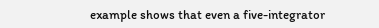example shows that even a five-integrator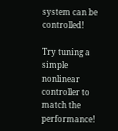system can be controlled!

Try tuning a simple nonlinear controller to match the performance!